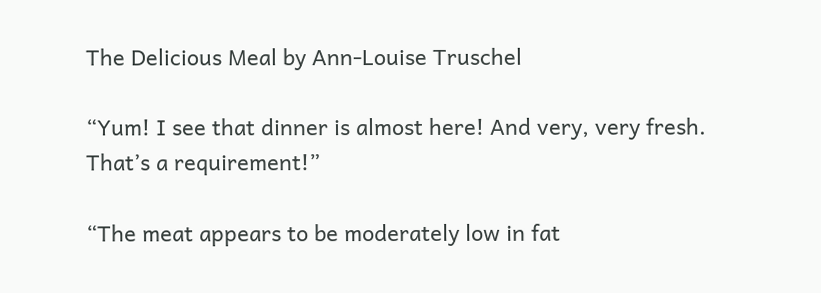The Delicious Meal by Ann-Louise Truschel

“Yum! I see that dinner is almost here! And very, very fresh. That’s a requirement!”

“The meat appears to be moderately low in fat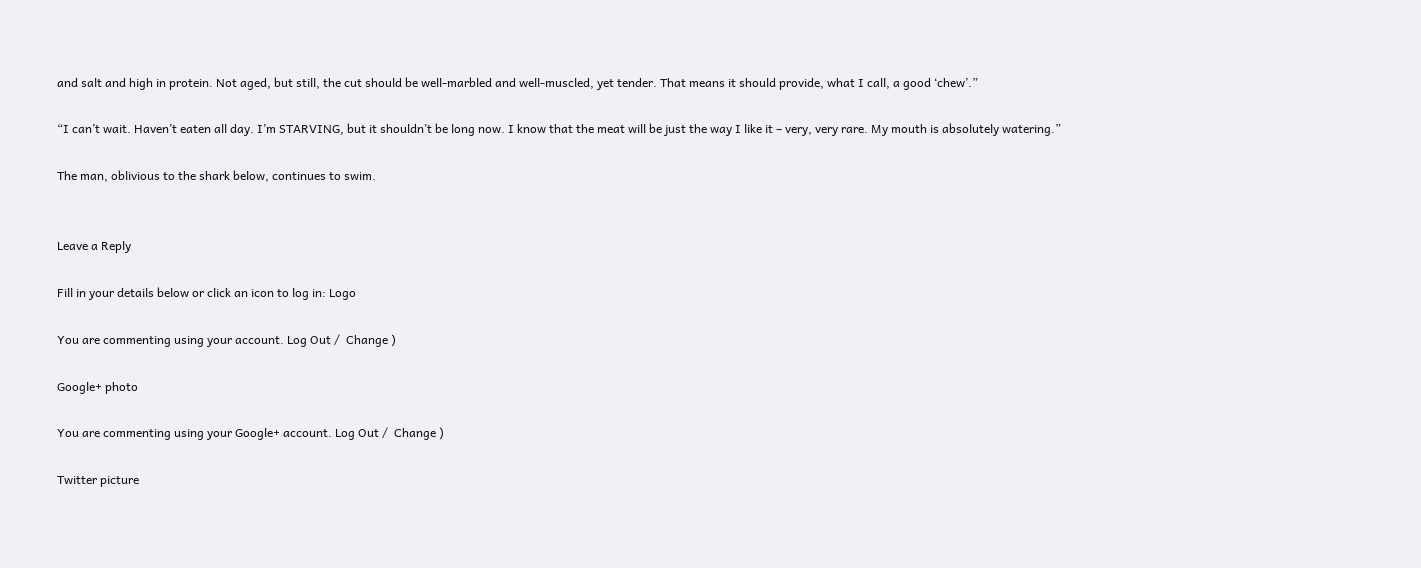and salt and high in protein. Not aged, but still, the cut should be well-marbled and well-muscled, yet tender. That means it should provide, what I call, a good ‘chew’.”

“I can’t wait. Haven’t eaten all day. I’m STARVING, but it shouldn’t be long now. I know that the meat will be just the way I like it – very, very rare. My mouth is absolutely watering.”

The man, oblivious to the shark below, continues to swim.


Leave a Reply

Fill in your details below or click an icon to log in: Logo

You are commenting using your account. Log Out /  Change )

Google+ photo

You are commenting using your Google+ account. Log Out /  Change )

Twitter picture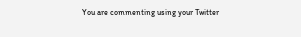You are commenting using your Twitter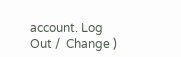account. Log Out /  Change )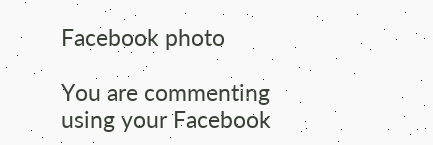Facebook photo

You are commenting using your Facebook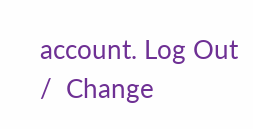account. Log Out /  Change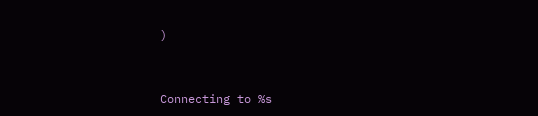)


Connecting to %s